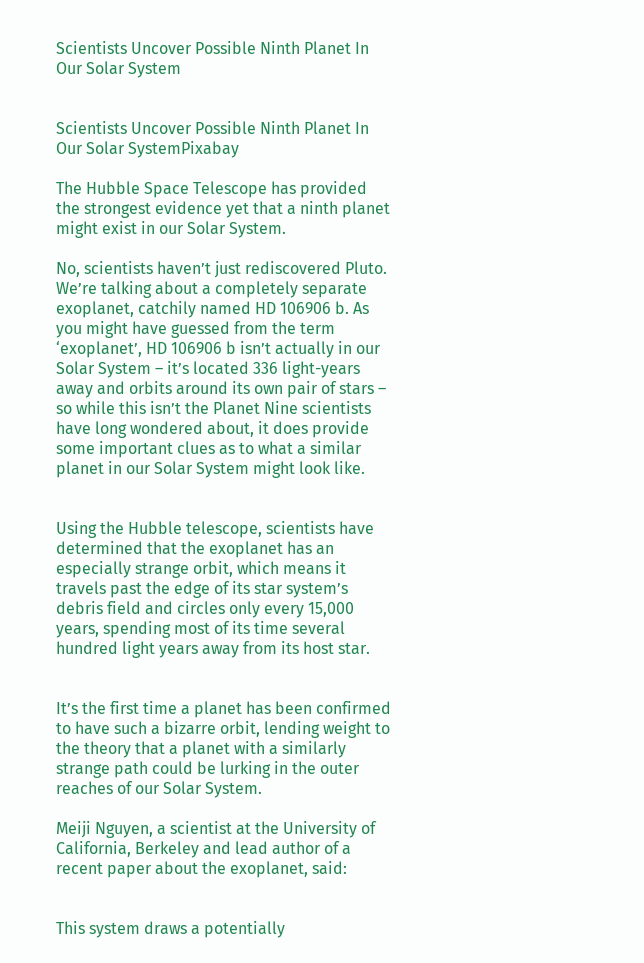Scientists Uncover Possible Ninth Planet In Our Solar System


Scientists Uncover Possible Ninth Planet In Our Solar SystemPixabay

The Hubble Space Telescope has provided the strongest evidence yet that a ninth planet might exist in our Solar System.

No, scientists haven’t just rediscovered Pluto. We’re talking about a completely separate exoplanet, catchily named HD 106906 b. As you might have guessed from the term ‘exoplanet’, HD 106906 b isn’t actually in our Solar System – it’s located 336 light-years away and orbits around its own pair of stars – so while this isn’t the Planet Nine scientists have long wondered about, it does provide some important clues as to what a similar planet in our Solar System might look like.


Using the Hubble telescope, scientists have determined that the exoplanet has an especially strange orbit, which means it travels past the edge of its star system’s debris field and circles only every 15,000 years, spending most of its time several hundred light years away from its host star.


It’s the first time a planet has been confirmed to have such a bizarre orbit, lending weight to the theory that a planet with a similarly strange path could be lurking in the outer reaches of our Solar System.

Meiji Nguyen, a scientist at the University of California, Berkeley and lead author of a recent paper about the exoplanet, said:


This system draws a potentially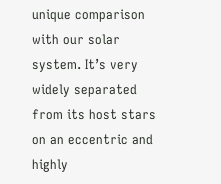unique comparison with our solar system. It’s very widely separated from its host stars on an eccentric and highly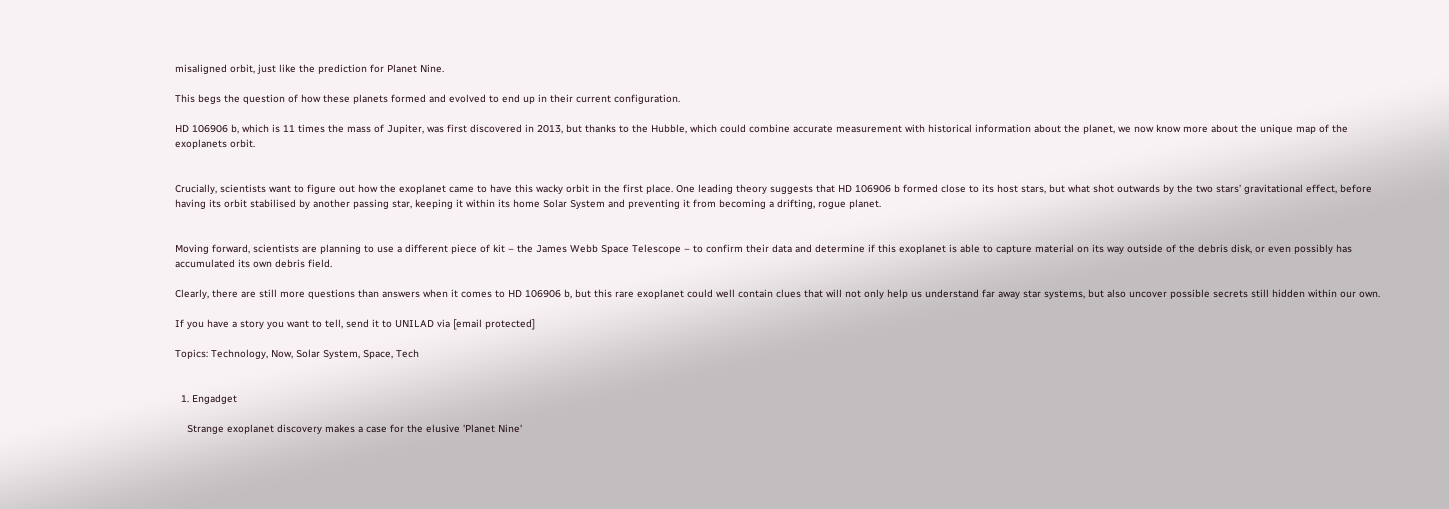misaligned orbit, just like the prediction for Planet Nine.

This begs the question of how these planets formed and evolved to end up in their current configuration.

HD 106906 b, which is 11 times the mass of Jupiter, was first discovered in 2013, but thanks to the Hubble, which could combine accurate measurement with historical information about the planet, we now know more about the unique map of the exoplanets orbit.


Crucially, scientists want to figure out how the exoplanet came to have this wacky orbit in the first place. One leading theory suggests that HD 106906 b formed close to its host stars, but what shot outwards by the two stars’ gravitational effect, before having its orbit stabilised by another passing star, keeping it within its home Solar System and preventing it from becoming a drifting, rogue planet.


Moving forward, scientists are planning to use a different piece of kit – the James Webb Space Telescope – to confirm their data and determine if this exoplanet is able to capture material on its way outside of the debris disk, or even possibly has accumulated its own debris field.

Clearly, there are still more questions than answers when it comes to HD 106906 b, but this rare exoplanet could well contain clues that will not only help us understand far away star systems, but also uncover possible secrets still hidden within our own.

If you have a story you want to tell, send it to UNILAD via [email protected]

Topics: Technology, Now, Solar System, Space, Tech


  1. Engadget

    Strange exoplanet discovery makes a case for the elusive 'Planet Nine'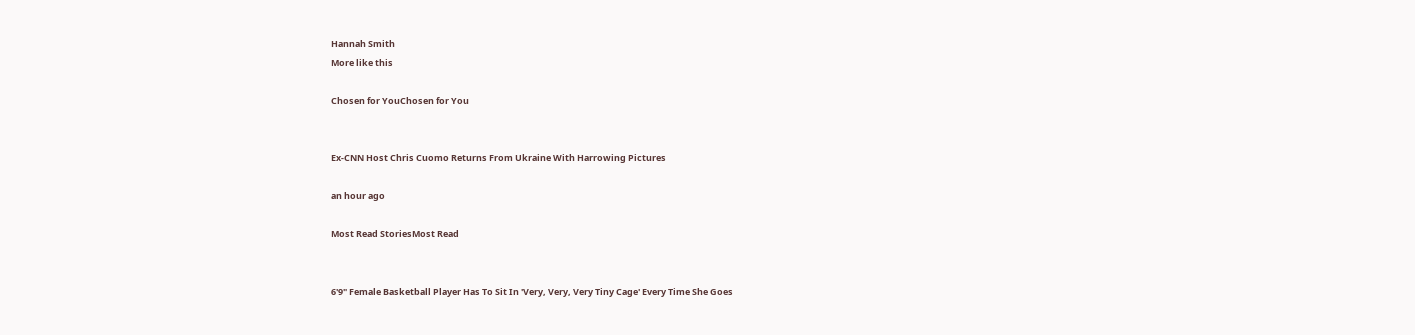Hannah Smith
More like this

Chosen for YouChosen for You


Ex-CNN Host Chris Cuomo Returns From Ukraine With Harrowing Pictures

an hour ago

Most Read StoriesMost Read


6'9" Female Basketball Player Has To Sit In 'Very, Very, Very Tiny Cage' Every Time She Goes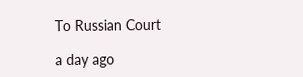To Russian Court

a day ago